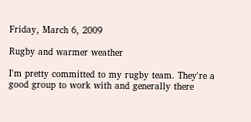Friday, March 6, 2009

Rugby and warmer weather

I'm pretty committed to my rugby team. They're a good group to work with and generally there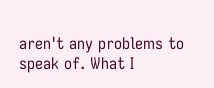aren't any problems to speak of. What I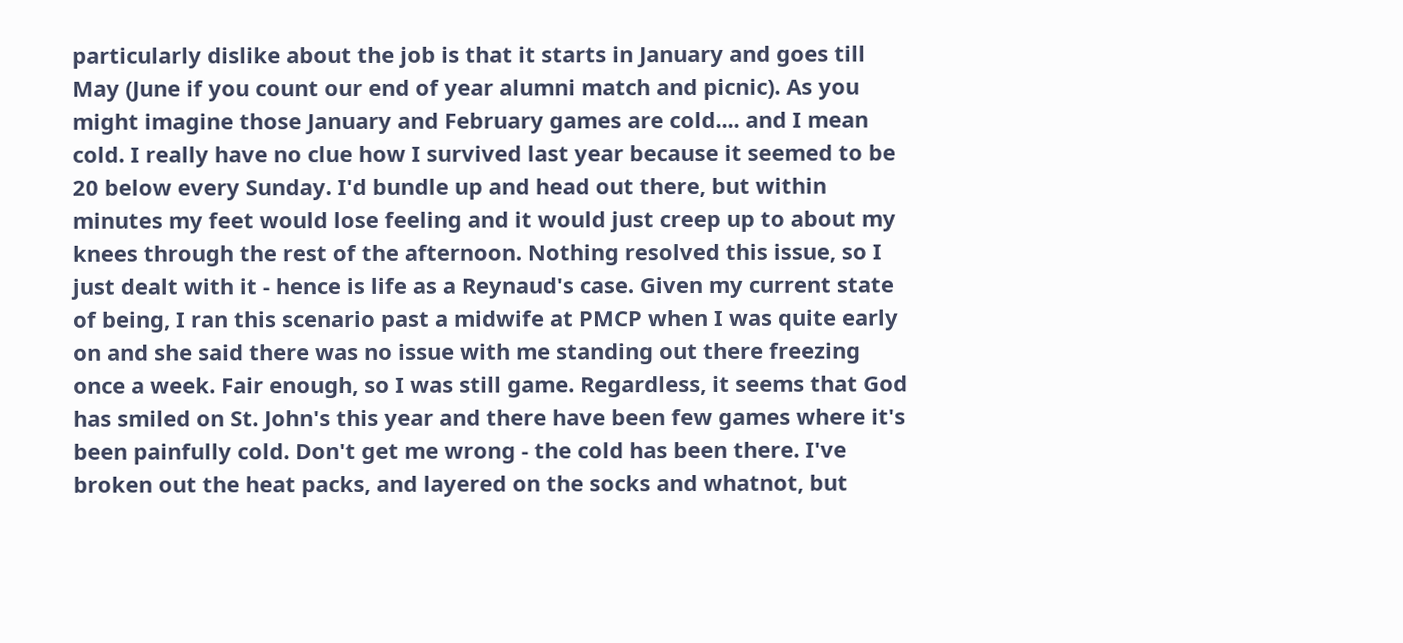particularly dislike about the job is that it starts in January and goes till May (June if you count our end of year alumni match and picnic). As you might imagine those January and February games are cold.... and I mean cold. I really have no clue how I survived last year because it seemed to be 20 below every Sunday. I'd bundle up and head out there, but within minutes my feet would lose feeling and it would just creep up to about my knees through the rest of the afternoon. Nothing resolved this issue, so I just dealt with it - hence is life as a Reynaud's case. Given my current state of being, I ran this scenario past a midwife at PMCP when I was quite early on and she said there was no issue with me standing out there freezing once a week. Fair enough, so I was still game. Regardless, it seems that God has smiled on St. John's this year and there have been few games where it's been painfully cold. Don't get me wrong - the cold has been there. I've broken out the heat packs, and layered on the socks and whatnot, but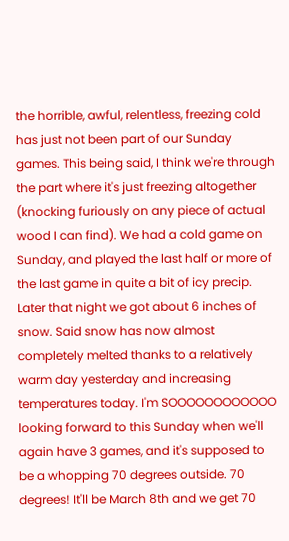the horrible, awful, relentless, freezing cold has just not been part of our Sunday games. This being said, I think we're through the part where it's just freezing altogether (knocking furiously on any piece of actual wood I can find). We had a cold game on Sunday, and played the last half or more of the last game in quite a bit of icy precip. Later that night we got about 6 inches of snow. Said snow has now almost completely melted thanks to a relatively warm day yesterday and increasing temperatures today. I'm SOOOOOOOOOOOO looking forward to this Sunday when we'll again have 3 games, and it's supposed to be a whopping 70 degrees outside. 70 degrees! It'll be March 8th and we get 70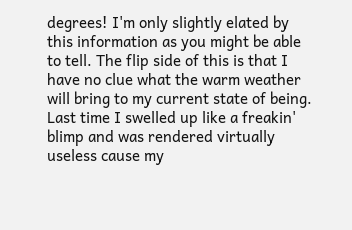degrees! I'm only slightly elated by this information as you might be able to tell. The flip side of this is that I have no clue what the warm weather will bring to my current state of being. Last time I swelled up like a freakin' blimp and was rendered virtually useless cause my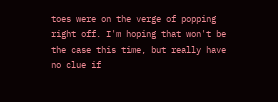toes were on the verge of popping right off. I'm hoping that won't be the case this time, but really have no clue if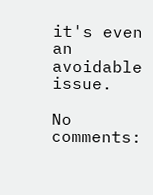it's even an avoidable issue.

No comments: